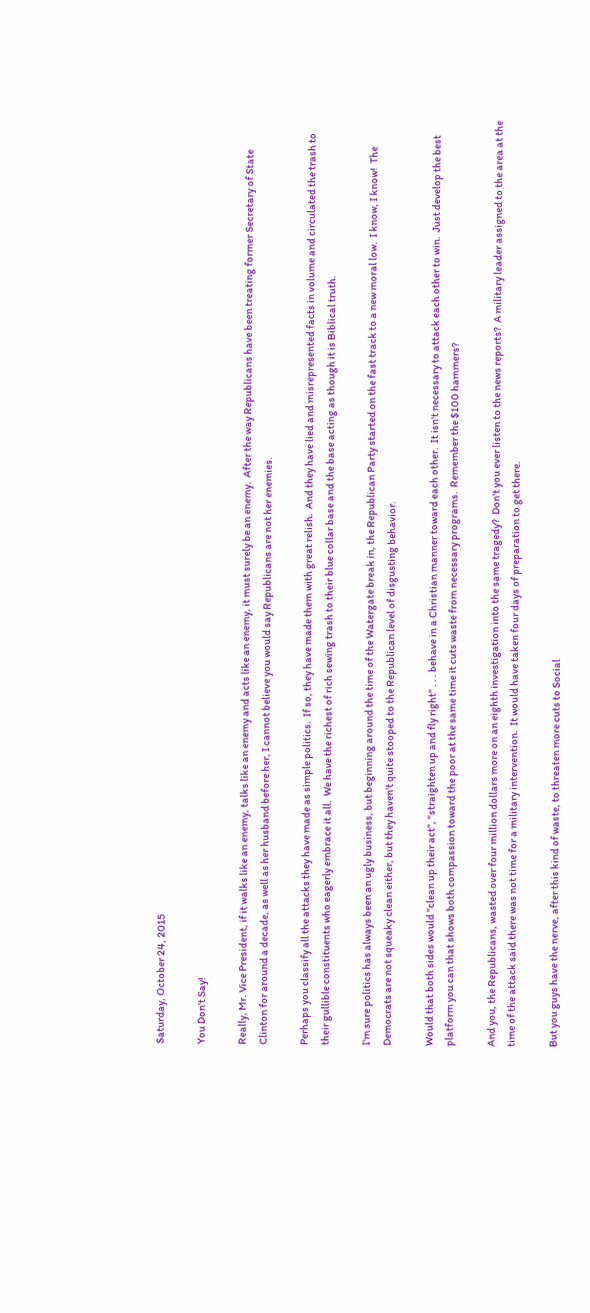Saturday, October 24, 2015

You Don't Say!

Really, Mr. Vice President, if it walks like an enemy, talks like an enemy and acts like an enemy, it must surely be an enemy.  After the way Republicans have been treating former Secretary of State Clinton for around a decade, as well as her husband before her, I cannot believe you would say Republicans are not her enemies.

Perhaps you classify all the attacks they have made as simple politics.  If so, they have made them with great relish.  And they have lied and misrepresented facts in volume and circulated the trash to their gullible constituents who eagerly embrace it all.  We have the richest of rich sewing trash to their blue collar base and the base acting as though it is Biblical truth.

I'm sure politics has always been an ugly business, but beginning around the time of the Watergate break in, the Republican Party started on the fast track to a new moral low.  I know, I know!  The Democrats are not squeaky clean either, but they haven't quite stooped to the Republican level of disgusting behavior.

Would that both sides would "clean up their act", "straighten up and fly right" . . . behave in a Christian manner toward each other.  It isn't necessary to attack each other to win.  Just develop the best platform you can that shows both compassion toward the poor at the same time it cuts waste from necessary programs.  Remember the $100 hammers?

And you, the Republicans, wasted over four million dollars more on an eighth investigation into the same tragedy?  Don't you ever listen to the news reports?  A military leader assigned to the area at the time of the attack said there was not time for a military intervention.  It would have taken four days of preparation to get there.

But you guys have the nerve, after this kind of waste, to threaten more cuts to Social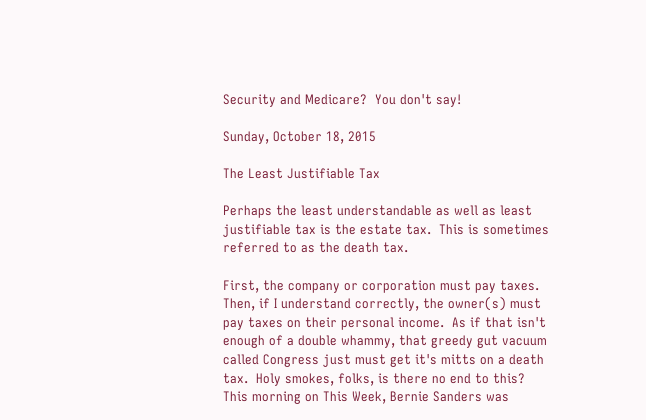Security and Medicare?  You don't say!

Sunday, October 18, 2015

The Least Justifiable Tax

Perhaps the least understandable as well as least justifiable tax is the estate tax.  This is sometimes referred to as the death tax.

First, the company or corporation must pay taxes.  Then, if I understand correctly, the owner(s) must pay taxes on their personal income.  As if that isn't enough of a double whammy, that greedy gut vacuum called Congress just must get it's mitts on a death tax.  Holy smokes, folks, is there no end to this?  This morning on This Week, Bernie Sanders was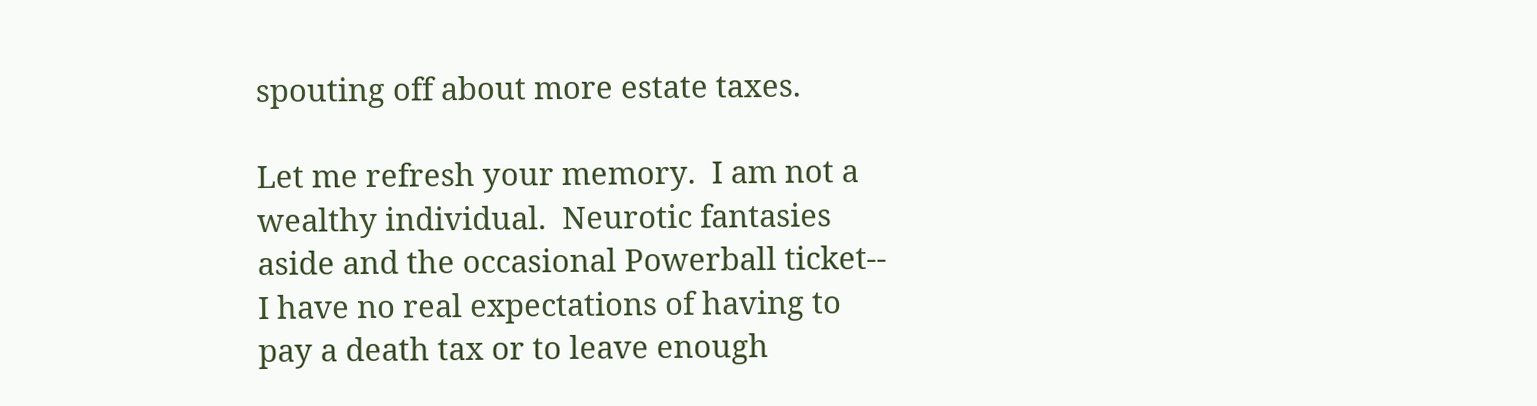spouting off about more estate taxes.

Let me refresh your memory.  I am not a wealthy individual.  Neurotic fantasies aside and the occasional Powerball ticket-- I have no real expectations of having to pay a death tax or to leave enough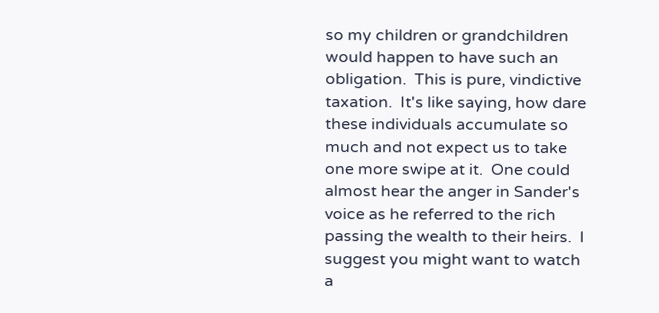so my children or grandchildren would happen to have such an obligation.  This is pure, vindictive taxation.  It's like saying, how dare these individuals accumulate so much and not expect us to take one more swipe at it.  One could almost hear the anger in Sander's voice as he referred to the rich passing the wealth to their heirs.  I suggest you might want to watch a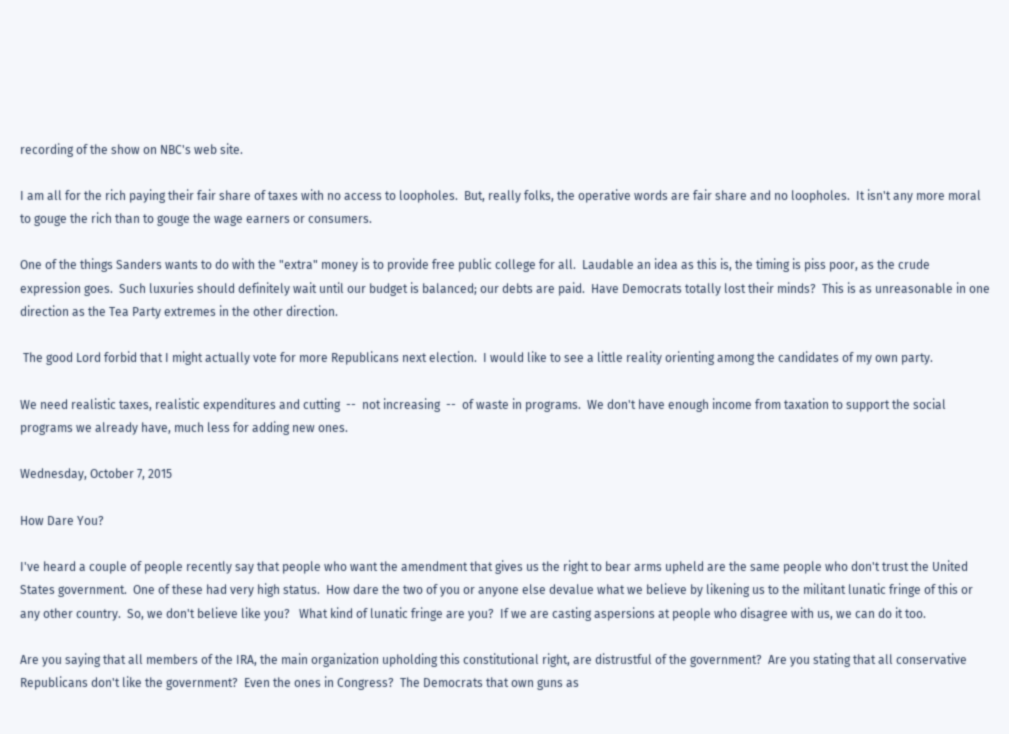recording of the show on NBC's web site.

I am all for the rich paying their fair share of taxes with no access to loopholes.  But, really folks, the operative words are fair share and no loopholes.  It isn't any more moral to gouge the rich than to gouge the wage earners or consumers.

One of the things Sanders wants to do with the "extra" money is to provide free public college for all.  Laudable an idea as this is, the timing is piss poor, as the crude expression goes.  Such luxuries should definitely wait until our budget is balanced; our debts are paid.  Have Democrats totally lost their minds?  This is as unreasonable in one direction as the Tea Party extremes in the other direction.

 The good Lord forbid that I might actually vote for more Republicans next election.  I would like to see a little reality orienting among the candidates of my own party.

We need realistic taxes, realistic expenditures and cutting  --  not increasing  --  of waste in programs.  We don't have enough income from taxation to support the social programs we already have, much less for adding new ones.

Wednesday, October 7, 2015

How Dare You?

I've heard a couple of people recently say that people who want the amendment that gives us the right to bear arms upheld are the same people who don't trust the United States government.  One of these had very high status.  How dare the two of you or anyone else devalue what we believe by likening us to the militant lunatic fringe of this or any other country.  So, we don't believe like you?   What kind of lunatic fringe are you?  If we are casting aspersions at people who disagree with us, we can do it too.

Are you saying that all members of the IRA, the main organization upholding this constitutional right, are distrustful of the government?  Are you stating that all conservative Republicans don't like the government?  Even the ones in Congress?  The Democrats that own guns as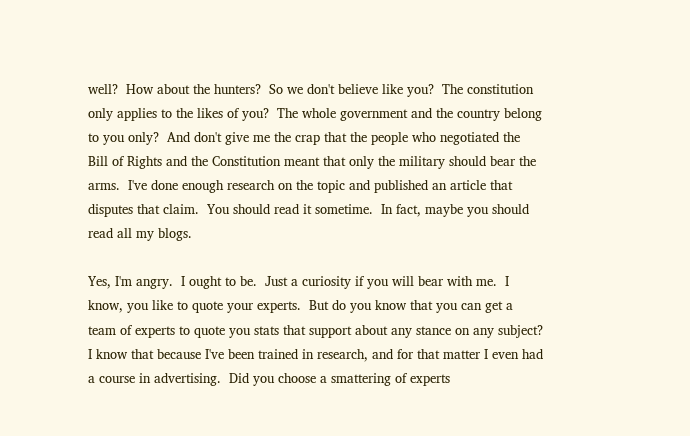well?  How about the hunters?  So we don't believe like you?  The constitution only applies to the likes of you?  The whole government and the country belong to you only?  And don't give me the crap that the people who negotiated the Bill of Rights and the Constitution meant that only the military should bear the arms.  I've done enough research on the topic and published an article that disputes that claim.  You should read it sometime.  In fact, maybe you should read all my blogs.

Yes, I'm angry.  I ought to be.  Just a curiosity if you will bear with me.  I know, you like to quote your experts.  But do you know that you can get a team of experts to quote you stats that support about any stance on any subject?  I know that because I've been trained in research, and for that matter I even had a course in advertising.  Did you choose a smattering of experts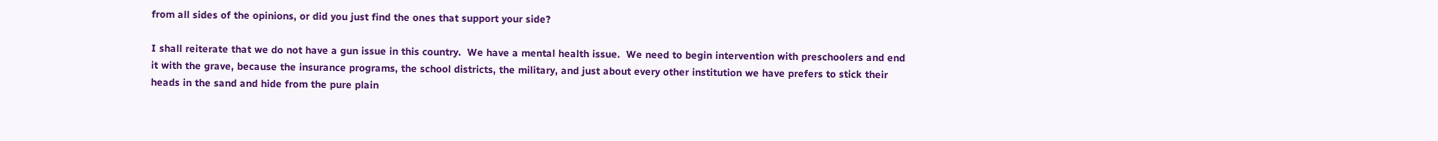from all sides of the opinions, or did you just find the ones that support your side?

I shall reiterate that we do not have a gun issue in this country.  We have a mental health issue.  We need to begin intervention with preschoolers and end it with the grave, because the insurance programs, the school districts, the military, and just about every other institution we have prefers to stick their heads in the sand and hide from the pure plain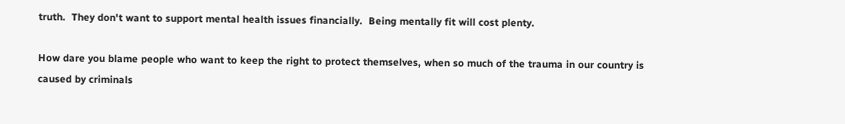truth.  They don't want to support mental health issues financially.  Being mentally fit will cost plenty.

How dare you blame people who want to keep the right to protect themselves, when so much of the trauma in our country is caused by criminals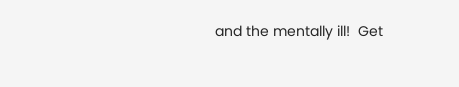and the mentally ill!  Get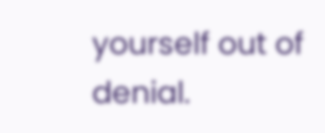yourself out of denial.